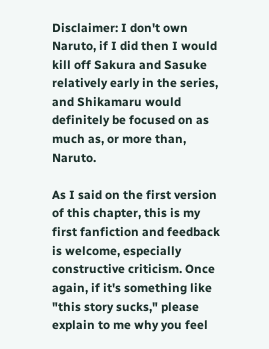Disclaimer: I don't own Naruto, if I did then I would kill off Sakura and Sasuke relatively early in the series, and Shikamaru would definitely be focused on as much as, or more than, Naruto.

As I said on the first version of this chapter, this is my first fanfiction and feedback is welcome, especially constructive criticism. Once again, if it's something like "this story sucks," please explain to me why you feel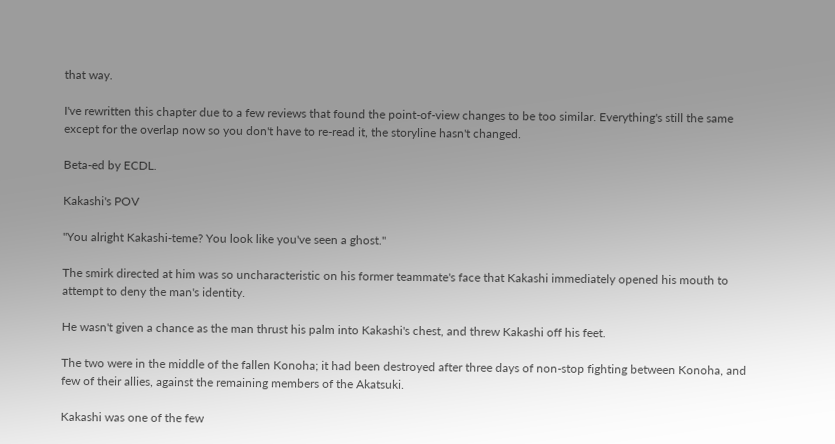that way.

I've rewritten this chapter due to a few reviews that found the point-of-view changes to be too similar. Everything's still the same except for the overlap now so you don't have to re-read it, the storyline hasn't changed.

Beta-ed by ECDL.

Kakashi's POV

"You alright Kakashi-teme? You look like you've seen a ghost."

The smirk directed at him was so uncharacteristic on his former teammate's face that Kakashi immediately opened his mouth to attempt to deny the man's identity.

He wasn't given a chance as the man thrust his palm into Kakashi's chest, and threw Kakashi off his feet.

The two were in the middle of the fallen Konoha; it had been destroyed after three days of non-stop fighting between Konoha, and few of their allies, against the remaining members of the Akatsuki.

Kakashi was one of the few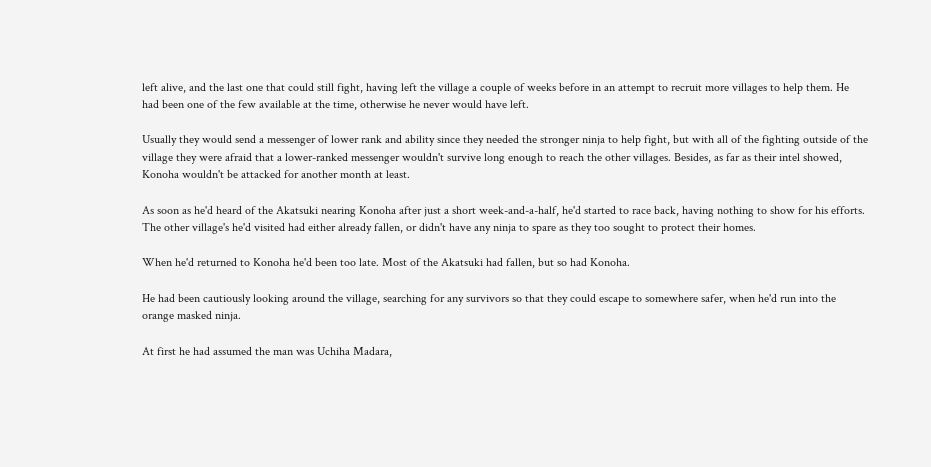left alive, and the last one that could still fight, having left the village a couple of weeks before in an attempt to recruit more villages to help them. He had been one of the few available at the time, otherwise he never would have left.

Usually they would send a messenger of lower rank and ability since they needed the stronger ninja to help fight, but with all of the fighting outside of the village they were afraid that a lower-ranked messenger wouldn't survive long enough to reach the other villages. Besides, as far as their intel showed, Konoha wouldn't be attacked for another month at least.

As soon as he'd heard of the Akatsuki nearing Konoha after just a short week-and-a-half, he'd started to race back, having nothing to show for his efforts. The other village's he'd visited had either already fallen, or didn't have any ninja to spare as they too sought to protect their homes.

When he'd returned to Konoha he'd been too late. Most of the Akatsuki had fallen, but so had Konoha.

He had been cautiously looking around the village, searching for any survivors so that they could escape to somewhere safer, when he'd run into the orange masked ninja.

At first he had assumed the man was Uchiha Madara,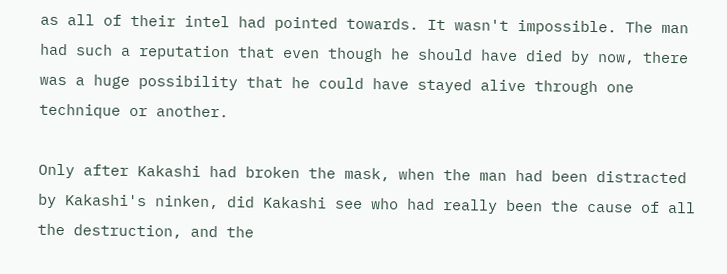as all of their intel had pointed towards. It wasn't impossible. The man had such a reputation that even though he should have died by now, there was a huge possibility that he could have stayed alive through one technique or another.

Only after Kakashi had broken the mask, when the man had been distracted by Kakashi's ninken, did Kakashi see who had really been the cause of all the destruction, and the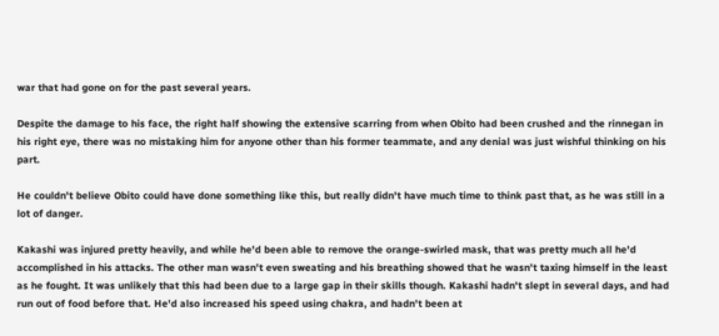war that had gone on for the past several years.

Despite the damage to his face, the right half showing the extensive scarring from when Obito had been crushed and the rinnegan in his right eye, there was no mistaking him for anyone other than his former teammate, and any denial was just wishful thinking on his part.

He couldn't believe Obito could have done something like this, but really didn't have much time to think past that, as he was still in a lot of danger.

Kakashi was injured pretty heavily, and while he'd been able to remove the orange-swirled mask, that was pretty much all he'd accomplished in his attacks. The other man wasn't even sweating and his breathing showed that he wasn't taxing himself in the least as he fought. It was unlikely that this had been due to a large gap in their skills though. Kakashi hadn't slept in several days, and had run out of food before that. He'd also increased his speed using chakra, and hadn't been at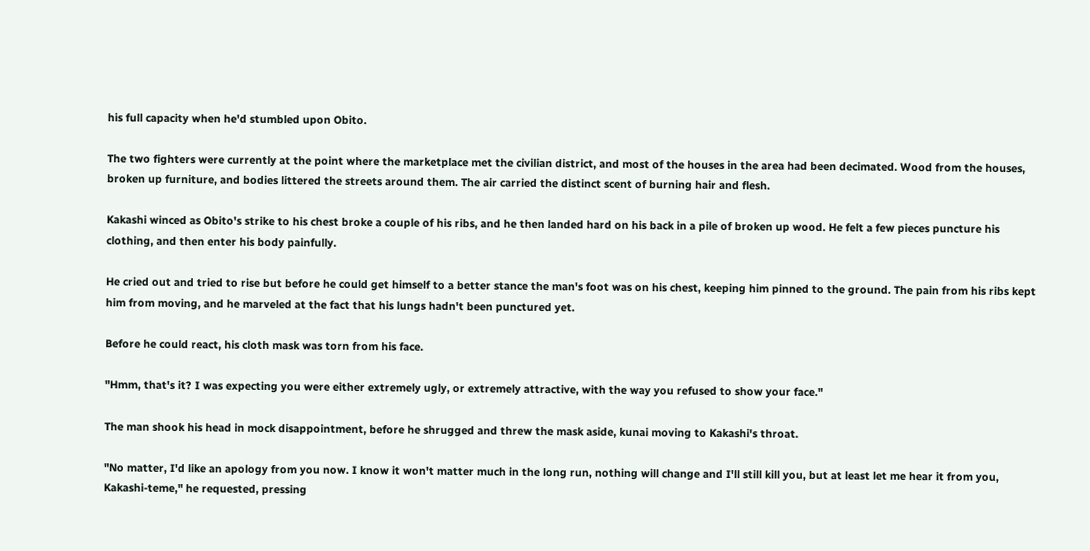his full capacity when he'd stumbled upon Obito.

The two fighters were currently at the point where the marketplace met the civilian district, and most of the houses in the area had been decimated. Wood from the houses, broken up furniture, and bodies littered the streets around them. The air carried the distinct scent of burning hair and flesh.

Kakashi winced as Obito's strike to his chest broke a couple of his ribs, and he then landed hard on his back in a pile of broken up wood. He felt a few pieces puncture his clothing, and then enter his body painfully.

He cried out and tried to rise but before he could get himself to a better stance the man's foot was on his chest, keeping him pinned to the ground. The pain from his ribs kept him from moving, and he marveled at the fact that his lungs hadn't been punctured yet.

Before he could react, his cloth mask was torn from his face.

"Hmm, that's it? I was expecting you were either extremely ugly, or extremely attractive, with the way you refused to show your face."

The man shook his head in mock disappointment, before he shrugged and threw the mask aside, kunai moving to Kakashi's throat.

"No matter, I'd like an apology from you now. I know it won't matter much in the long run, nothing will change and I'll still kill you, but at least let me hear it from you, Kakashi-teme," he requested, pressing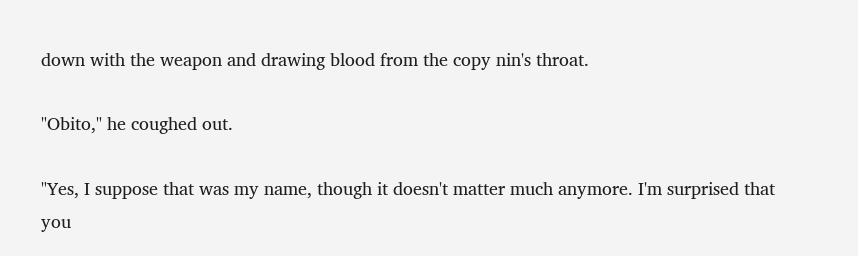down with the weapon and drawing blood from the copy nin's throat.

"Obito," he coughed out.

"Yes, I suppose that was my name, though it doesn't matter much anymore. I'm surprised that you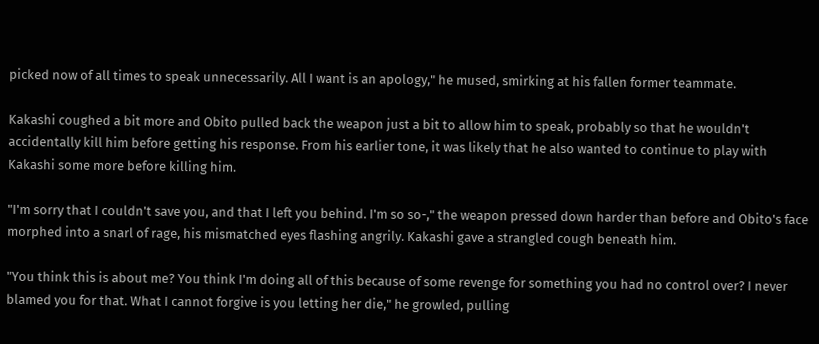picked now of all times to speak unnecessarily. All I want is an apology," he mused, smirking at his fallen former teammate.

Kakashi coughed a bit more and Obito pulled back the weapon just a bit to allow him to speak, probably so that he wouldn't accidentally kill him before getting his response. From his earlier tone, it was likely that he also wanted to continue to play with Kakashi some more before killing him.

"I'm sorry that I couldn't save you, and that I left you behind. I'm so so-," the weapon pressed down harder than before and Obito's face morphed into a snarl of rage, his mismatched eyes flashing angrily. Kakashi gave a strangled cough beneath him.

"You think this is about me? You think I'm doing all of this because of some revenge for something you had no control over? I never blamed you for that. What I cannot forgive is you letting her die," he growled, pulling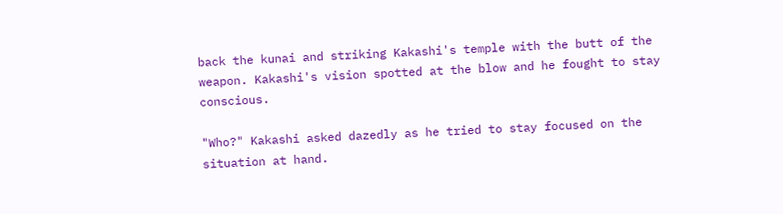back the kunai and striking Kakashi's temple with the butt of the weapon. Kakashi's vision spotted at the blow and he fought to stay conscious.

"Who?" Kakashi asked dazedly as he tried to stay focused on the situation at hand.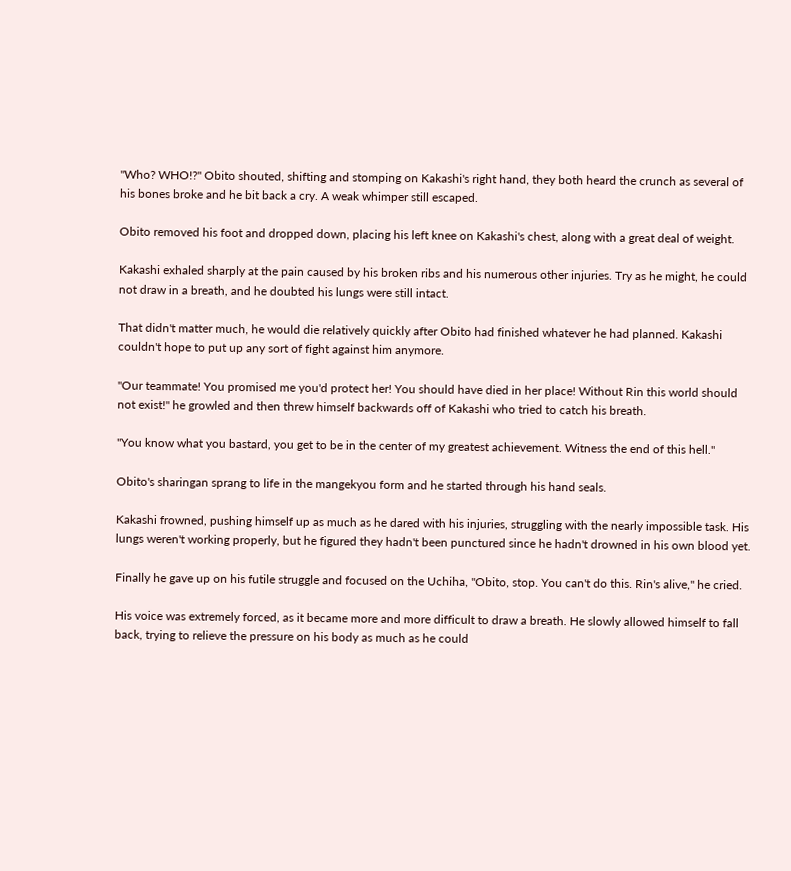"Who? WHO!?" Obito shouted, shifting and stomping on Kakashi's right hand, they both heard the crunch as several of his bones broke and he bit back a cry. A weak whimper still escaped.

Obito removed his foot and dropped down, placing his left knee on Kakashi's chest, along with a great deal of weight.

Kakashi exhaled sharply at the pain caused by his broken ribs and his numerous other injuries. Try as he might, he could not draw in a breath, and he doubted his lungs were still intact.

That didn't matter much, he would die relatively quickly after Obito had finished whatever he had planned. Kakashi couldn't hope to put up any sort of fight against him anymore.

"Our teammate! You promised me you'd protect her! You should have died in her place! Without Rin this world should not exist!" he growled and then threw himself backwards off of Kakashi who tried to catch his breath.

"You know what you bastard, you get to be in the center of my greatest achievement. Witness the end of this hell."

Obito's sharingan sprang to life in the mangekyou form and he started through his hand seals.

Kakashi frowned, pushing himself up as much as he dared with his injuries, struggling with the nearly impossible task. His lungs weren't working properly, but he figured they hadn't been punctured since he hadn't drowned in his own blood yet.

Finally he gave up on his futile struggle and focused on the Uchiha, "Obito, stop. You can't do this. Rin's alive," he cried.

His voice was extremely forced, as it became more and more difficult to draw a breath. He slowly allowed himself to fall back, trying to relieve the pressure on his body as much as he could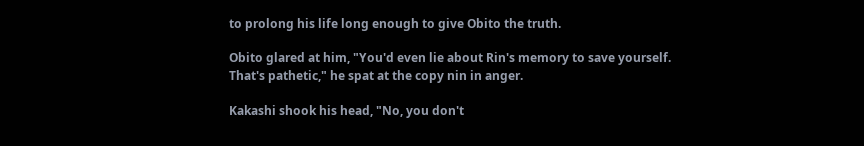to prolong his life long enough to give Obito the truth.

Obito glared at him, "You'd even lie about Rin's memory to save yourself. That's pathetic," he spat at the copy nin in anger.

Kakashi shook his head, "No, you don't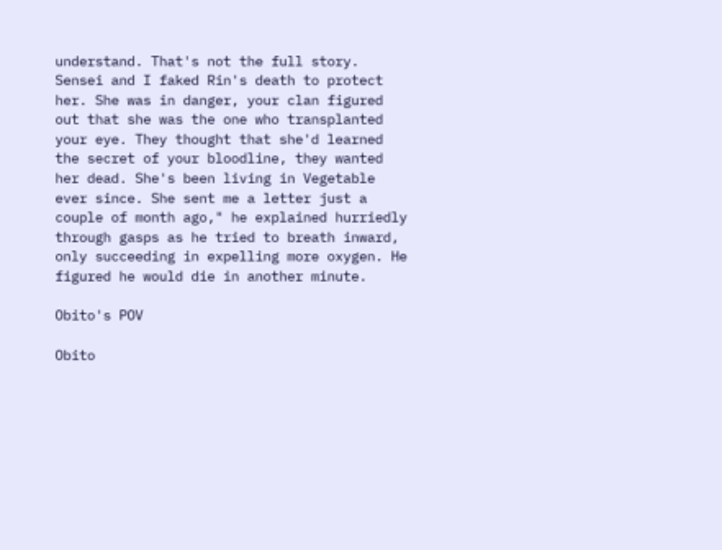understand. That's not the full story. Sensei and I faked Rin's death to protect her. She was in danger, your clan figured out that she was the one who transplanted your eye. They thought that she'd learned the secret of your bloodline, they wanted her dead. She's been living in Vegetable ever since. She sent me a letter just a couple of month ago," he explained hurriedly through gasps as he tried to breath inward, only succeeding in expelling more oxygen. He figured he would die in another minute.

Obito's POV

Obito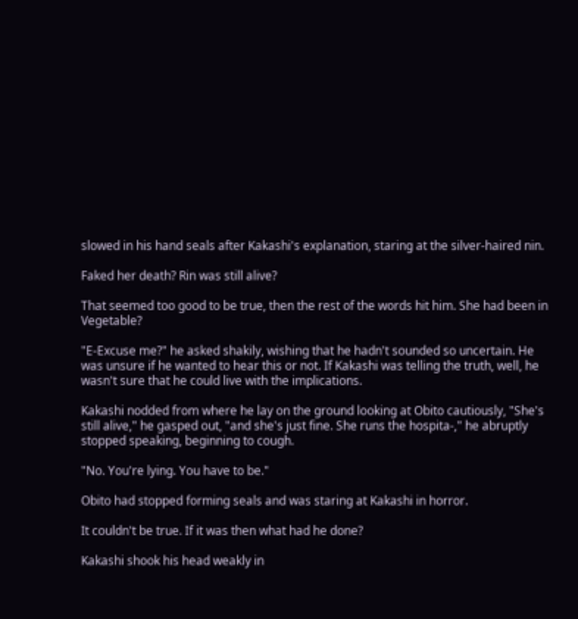slowed in his hand seals after Kakashi's explanation, staring at the silver-haired nin.

Faked her death? Rin was still alive?

That seemed too good to be true, then the rest of the words hit him. She had been in Vegetable?

"E-Excuse me?" he asked shakily, wishing that he hadn't sounded so uncertain. He was unsure if he wanted to hear this or not. If Kakashi was telling the truth, well, he wasn't sure that he could live with the implications.

Kakashi nodded from where he lay on the ground looking at Obito cautiously, "She's still alive," he gasped out, "and she's just fine. She runs the hospita-," he abruptly stopped speaking, beginning to cough.

"No. You're lying. You have to be."

Obito had stopped forming seals and was staring at Kakashi in horror.

It couldn't be true. If it was then what had he done?

Kakashi shook his head weakly in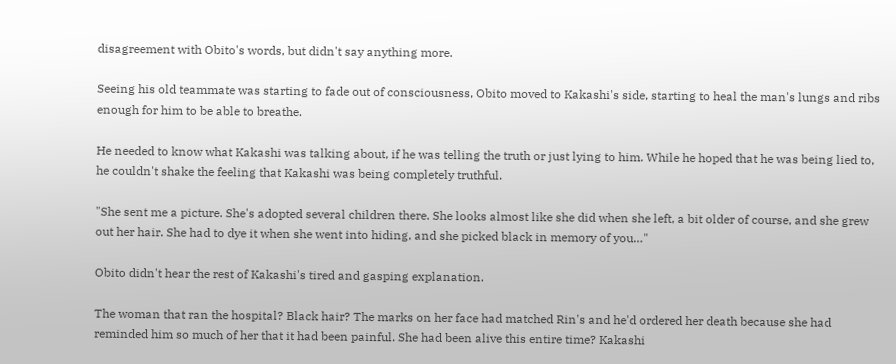disagreement with Obito's words, but didn't say anything more.

Seeing his old teammate was starting to fade out of consciousness, Obito moved to Kakashi's side, starting to heal the man's lungs and ribs enough for him to be able to breathe.

He needed to know what Kakashi was talking about, if he was telling the truth or just lying to him. While he hoped that he was being lied to, he couldn't shake the feeling that Kakashi was being completely truthful.

"She sent me a picture. She's adopted several children there. She looks almost like she did when she left, a bit older of course, and she grew out her hair. She had to dye it when she went into hiding, and she picked black in memory of you…"

Obito didn't hear the rest of Kakashi's tired and gasping explanation.

The woman that ran the hospital? Black hair? The marks on her face had matched Rin's and he'd ordered her death because she had reminded him so much of her that it had been painful. She had been alive this entire time? Kakashi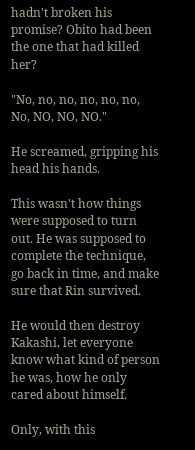hadn't broken his promise? Obito had been the one that had killed her?

"No, no, no, no, no, no, No, NO, NO, NO."

He screamed, gripping his head his hands.

This wasn't how things were supposed to turn out. He was supposed to complete the technique, go back in time, and make sure that Rin survived.

He would then destroy Kakashi, let everyone know what kind of person he was, how he only cared about himself.

Only, with this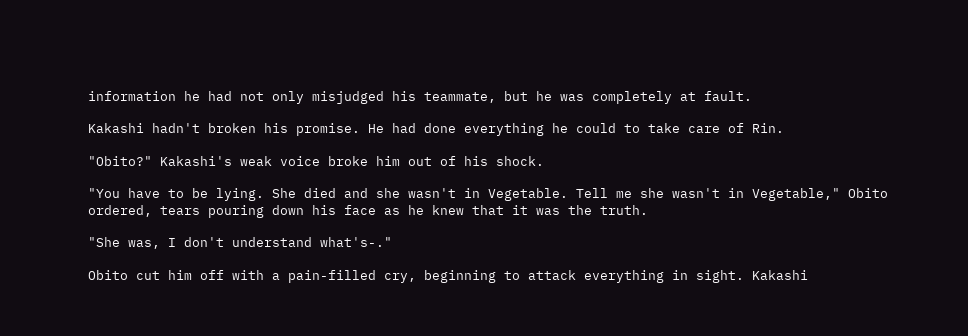information he had not only misjudged his teammate, but he was completely at fault.

Kakashi hadn't broken his promise. He had done everything he could to take care of Rin.

"Obito?" Kakashi's weak voice broke him out of his shock.

"You have to be lying. She died and she wasn't in Vegetable. Tell me she wasn't in Vegetable," Obito ordered, tears pouring down his face as he knew that it was the truth.

"She was, I don't understand what's-."

Obito cut him off with a pain-filled cry, beginning to attack everything in sight. Kakashi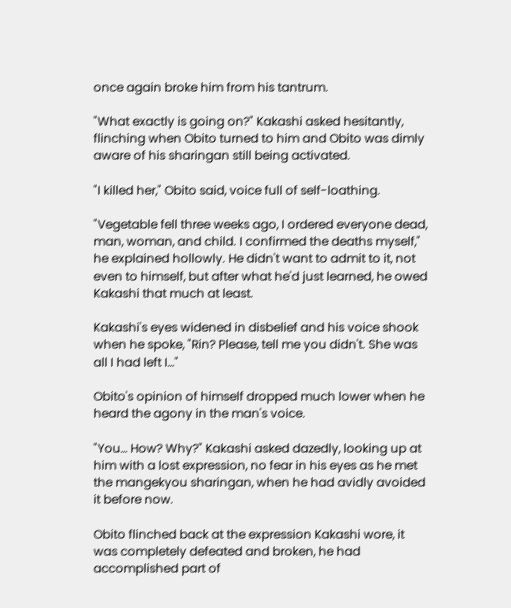once again broke him from his tantrum.

"What exactly is going on?" Kakashi asked hesitantly, flinching when Obito turned to him and Obito was dimly aware of his sharingan still being activated.

"I killed her," Obito said, voice full of self-loathing.

"Vegetable fell three weeks ago, I ordered everyone dead, man, woman, and child. I confirmed the deaths myself," he explained hollowly. He didn't want to admit to it, not even to himself, but after what he'd just learned, he owed Kakashi that much at least.

Kakashi's eyes widened in disbelief and his voice shook when he spoke, "Rin? Please, tell me you didn't. She was all I had left I…"

Obito's opinion of himself dropped much lower when he heard the agony in the man's voice.

"You… How? Why?" Kakashi asked dazedly, looking up at him with a lost expression, no fear in his eyes as he met the mangekyou sharingan, when he had avidly avoided it before now.

Obito flinched back at the expression Kakashi wore, it was completely defeated and broken, he had accomplished part of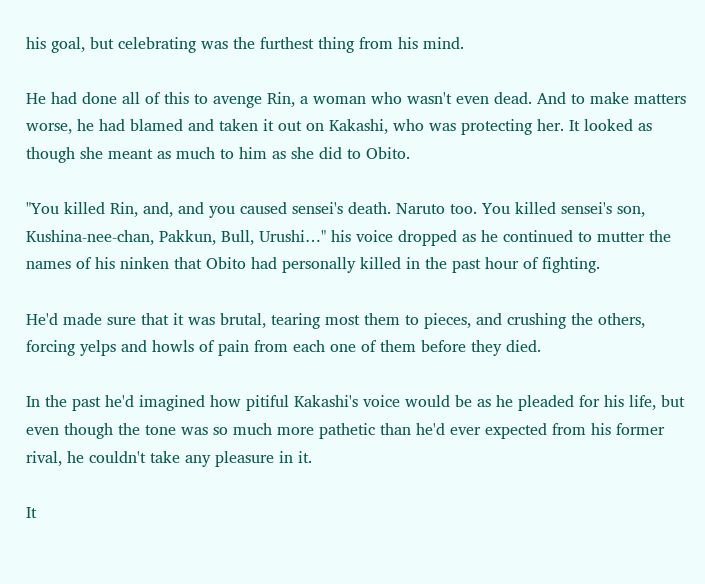his goal, but celebrating was the furthest thing from his mind.

He had done all of this to avenge Rin, a woman who wasn't even dead. And to make matters worse, he had blamed and taken it out on Kakashi, who was protecting her. It looked as though she meant as much to him as she did to Obito.

"You killed Rin, and, and you caused sensei's death. Naruto too. You killed sensei's son, Kushina-nee-chan, Pakkun, Bull, Urushi…" his voice dropped as he continued to mutter the names of his ninken that Obito had personally killed in the past hour of fighting.

He'd made sure that it was brutal, tearing most them to pieces, and crushing the others, forcing yelps and howls of pain from each one of them before they died.

In the past he'd imagined how pitiful Kakashi's voice would be as he pleaded for his life, but even though the tone was so much more pathetic than he'd ever expected from his former rival, he couldn't take any pleasure in it.

It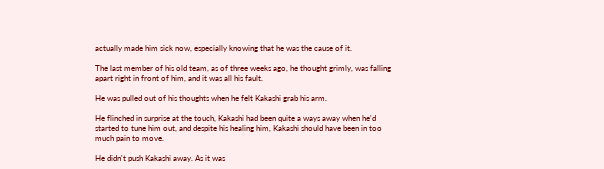actually made him sick now, especially knowing that he was the cause of it.

The last member of his old team, as of three weeks ago, he thought grimly, was falling apart right in front of him, and it was all his fault.

He was pulled out of his thoughts when he felt Kakashi grab his arm.

He flinched in surprise at the touch, Kakashi had been quite a ways away when he'd started to tune him out, and despite his healing him, Kakashi should have been in too much pain to move.

He didn't push Kakashi away. As it was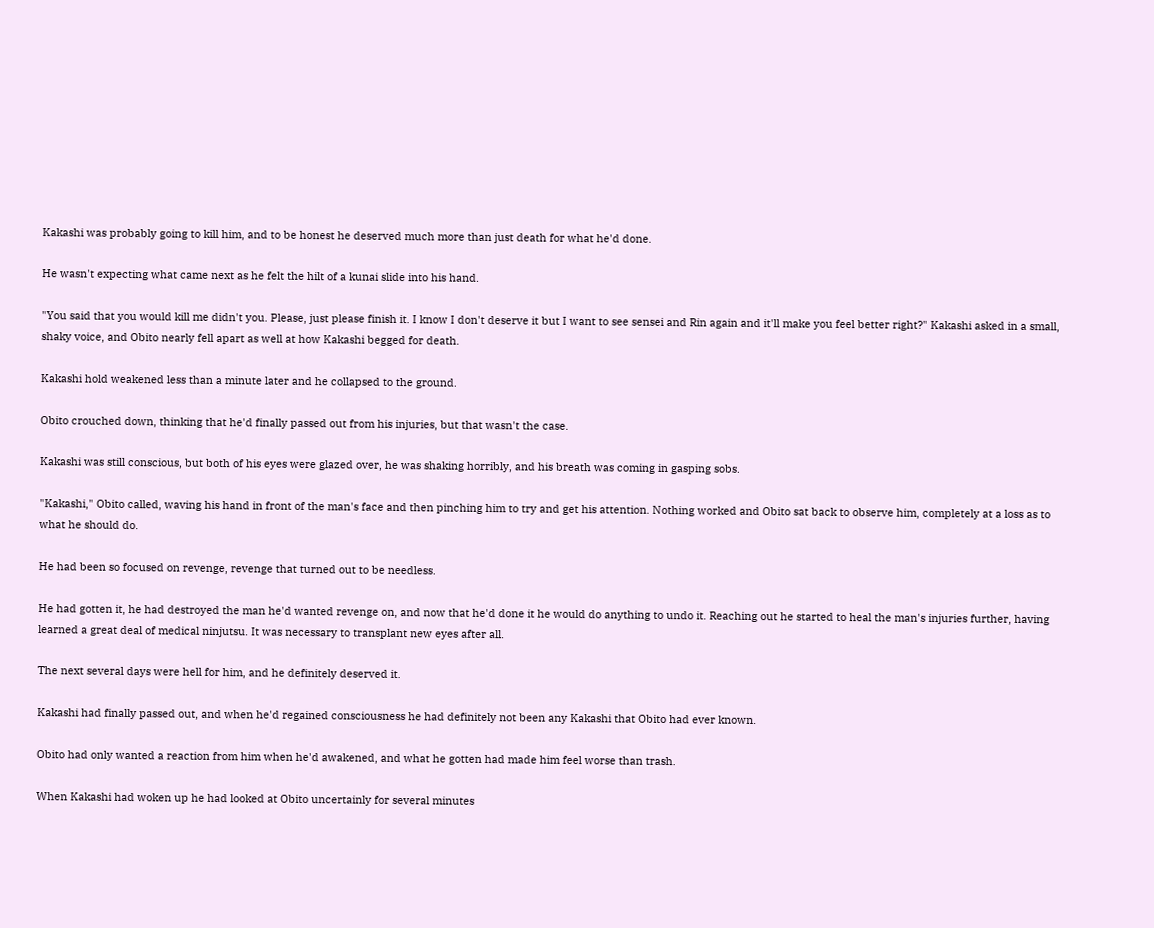Kakashi was probably going to kill him, and to be honest he deserved much more than just death for what he'd done.

He wasn't expecting what came next as he felt the hilt of a kunai slide into his hand.

"You said that you would kill me didn't you. Please, just please finish it. I know I don't deserve it but I want to see sensei and Rin again and it'll make you feel better right?" Kakashi asked in a small, shaky voice, and Obito nearly fell apart as well at how Kakashi begged for death.

Kakashi hold weakened less than a minute later and he collapsed to the ground.

Obito crouched down, thinking that he'd finally passed out from his injuries, but that wasn't the case.

Kakashi was still conscious, but both of his eyes were glazed over, he was shaking horribly, and his breath was coming in gasping sobs.

"Kakashi," Obito called, waving his hand in front of the man's face and then pinching him to try and get his attention. Nothing worked and Obito sat back to observe him, completely at a loss as to what he should do.

He had been so focused on revenge, revenge that turned out to be needless.

He had gotten it, he had destroyed the man he'd wanted revenge on, and now that he'd done it he would do anything to undo it. Reaching out he started to heal the man's injuries further, having learned a great deal of medical ninjutsu. It was necessary to transplant new eyes after all.

The next several days were hell for him, and he definitely deserved it.

Kakashi had finally passed out, and when he'd regained consciousness he had definitely not been any Kakashi that Obito had ever known.

Obito had only wanted a reaction from him when he'd awakened, and what he gotten had made him feel worse than trash.

When Kakashi had woken up he had looked at Obito uncertainly for several minutes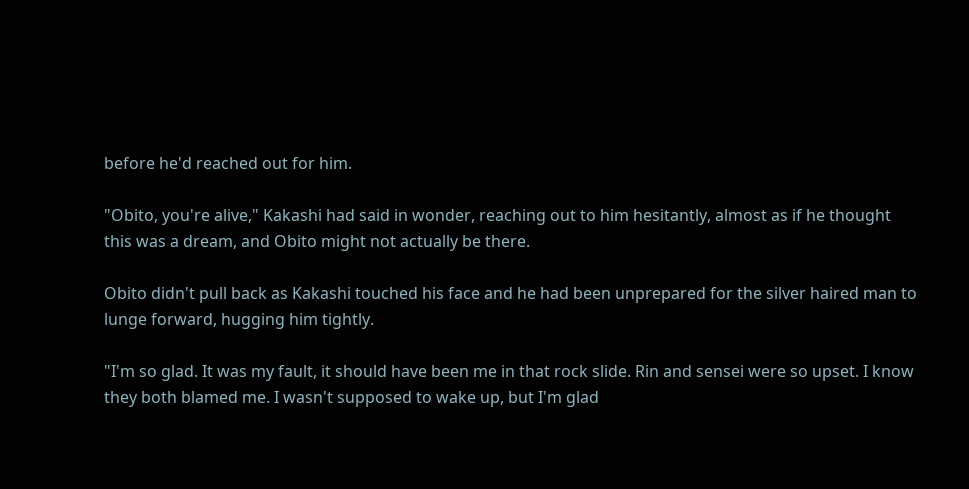before he'd reached out for him.

"Obito, you're alive," Kakashi had said in wonder, reaching out to him hesitantly, almost as if he thought this was a dream, and Obito might not actually be there.

Obito didn't pull back as Kakashi touched his face and he had been unprepared for the silver haired man to lunge forward, hugging him tightly.

"I'm so glad. It was my fault, it should have been me in that rock slide. Rin and sensei were so upset. I know they both blamed me. I wasn't supposed to wake up, but I'm glad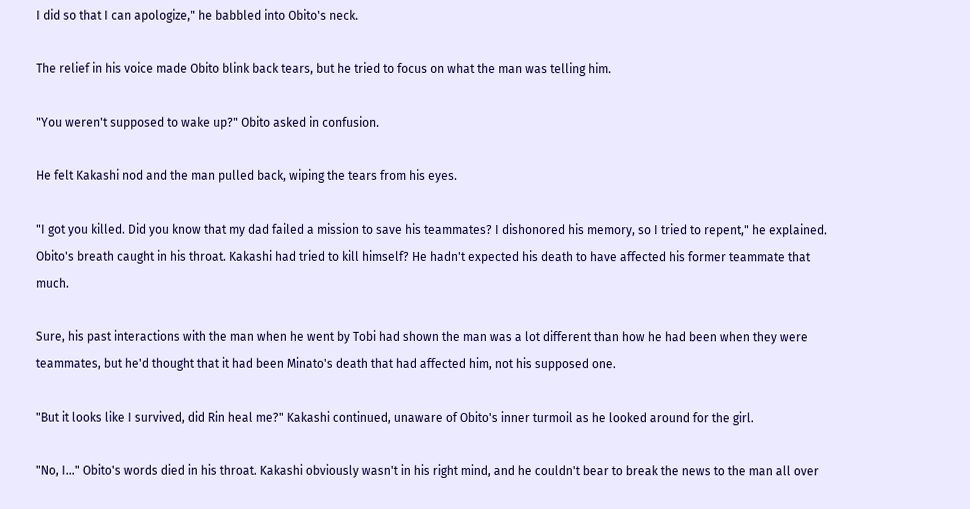I did so that I can apologize," he babbled into Obito's neck.

The relief in his voice made Obito blink back tears, but he tried to focus on what the man was telling him.

"You weren't supposed to wake up?" Obito asked in confusion.

He felt Kakashi nod and the man pulled back, wiping the tears from his eyes.

"I got you killed. Did you know that my dad failed a mission to save his teammates? I dishonored his memory, so I tried to repent," he explained. Obito's breath caught in his throat. Kakashi had tried to kill himself? He hadn't expected his death to have affected his former teammate that much.

Sure, his past interactions with the man when he went by Tobi had shown the man was a lot different than how he had been when they were teammates, but he'd thought that it had been Minato's death that had affected him, not his supposed one.

"But it looks like I survived, did Rin heal me?" Kakashi continued, unaware of Obito's inner turmoil as he looked around for the girl.

"No, I…" Obito's words died in his throat. Kakashi obviously wasn't in his right mind, and he couldn't bear to break the news to the man all over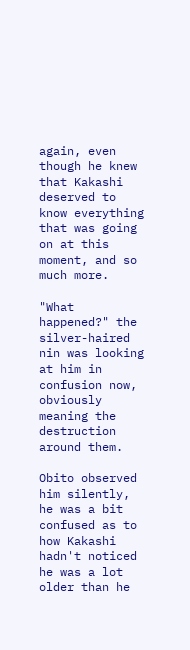again, even though he knew that Kakashi deserved to know everything that was going on at this moment, and so much more.

"What happened?" the silver-haired nin was looking at him in confusion now, obviously meaning the destruction around them.

Obito observed him silently, he was a bit confused as to how Kakashi hadn't noticed he was a lot older than he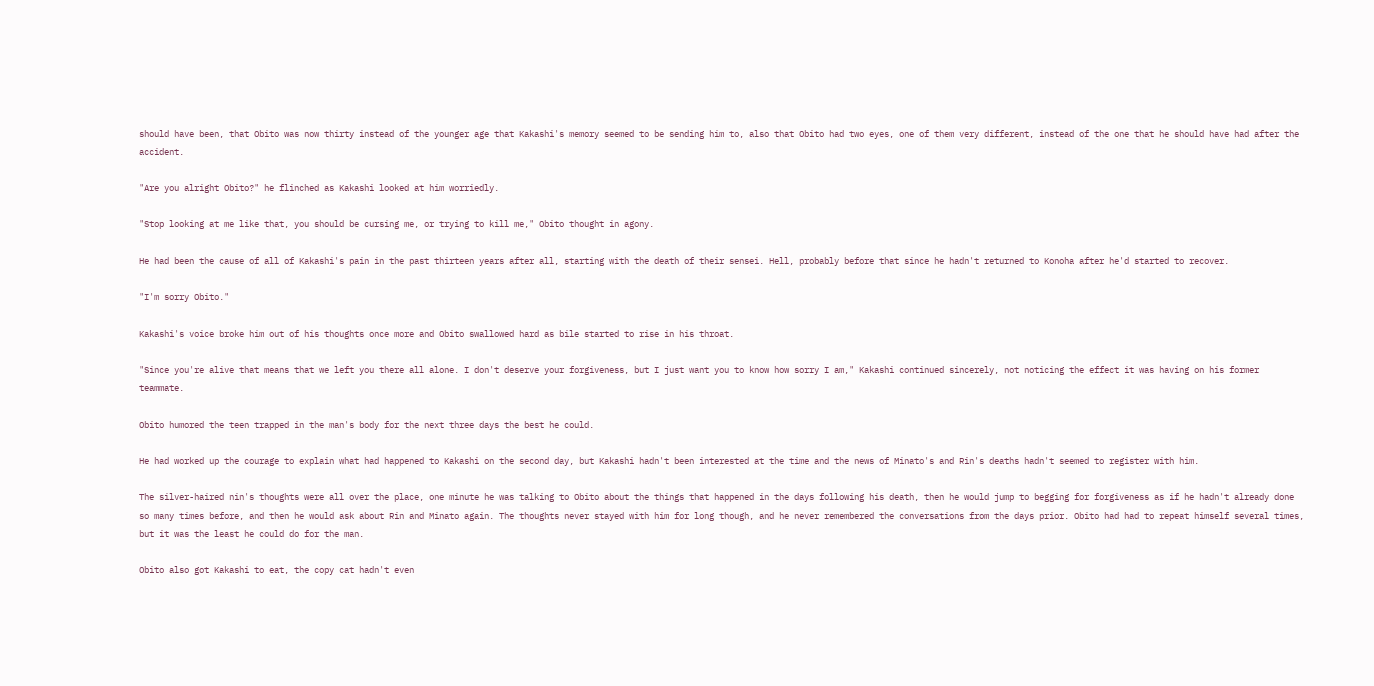should have been, that Obito was now thirty instead of the younger age that Kakashi's memory seemed to be sending him to, also that Obito had two eyes, one of them very different, instead of the one that he should have had after the accident.

"Are you alright Obito?" he flinched as Kakashi looked at him worriedly.

"Stop looking at me like that, you should be cursing me, or trying to kill me," Obito thought in agony.

He had been the cause of all of Kakashi's pain in the past thirteen years after all, starting with the death of their sensei. Hell, probably before that since he hadn't returned to Konoha after he'd started to recover.

"I'm sorry Obito."

Kakashi's voice broke him out of his thoughts once more and Obito swallowed hard as bile started to rise in his throat.

"Since you're alive that means that we left you there all alone. I don't deserve your forgiveness, but I just want you to know how sorry I am," Kakashi continued sincerely, not noticing the effect it was having on his former teammate.

Obito humored the teen trapped in the man's body for the next three days the best he could.

He had worked up the courage to explain what had happened to Kakashi on the second day, but Kakashi hadn't been interested at the time and the news of Minato's and Rin's deaths hadn't seemed to register with him.

The silver-haired nin's thoughts were all over the place, one minute he was talking to Obito about the things that happened in the days following his death, then he would jump to begging for forgiveness as if he hadn't already done so many times before, and then he would ask about Rin and Minato again. The thoughts never stayed with him for long though, and he never remembered the conversations from the days prior. Obito had had to repeat himself several times, but it was the least he could do for the man.

Obito also got Kakashi to eat, the copy cat hadn't even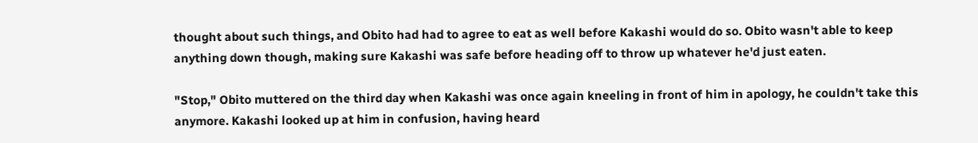thought about such things, and Obito had had to agree to eat as well before Kakashi would do so. Obito wasn't able to keep anything down though, making sure Kakashi was safe before heading off to throw up whatever he'd just eaten.

"Stop," Obito muttered on the third day when Kakashi was once again kneeling in front of him in apology, he couldn't take this anymore. Kakashi looked up at him in confusion, having heard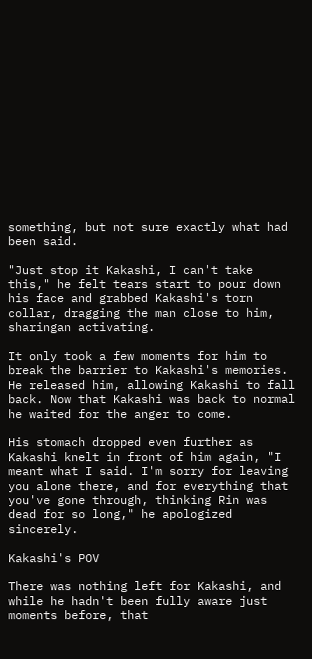something, but not sure exactly what had been said.

"Just stop it Kakashi, I can't take this," he felt tears start to pour down his face and grabbed Kakashi's torn collar, dragging the man close to him, sharingan activating.

It only took a few moments for him to break the barrier to Kakashi's memories. He released him, allowing Kakashi to fall back. Now that Kakashi was back to normal he waited for the anger to come.

His stomach dropped even further as Kakashi knelt in front of him again, "I meant what I said. I'm sorry for leaving you alone there, and for everything that you've gone through, thinking Rin was dead for so long," he apologized sincerely.

Kakashi's POV

There was nothing left for Kakashi, and while he hadn't been fully aware just moments before, that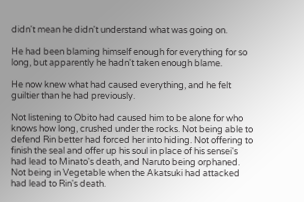didn't mean he didn't understand what was going on.

He had been blaming himself enough for everything for so long, but apparently he hadn't taken enough blame.

He now knew what had caused everything, and he felt guiltier than he had previously.

Not listening to Obito had caused him to be alone for who knows how long, crushed under the rocks. Not being able to defend Rin better had forced her into hiding. Not offering to finish the seal and offer up his soul in place of his sensei's had lead to Minato's death, and Naruto being orphaned. Not being in Vegetable when the Akatsuki had attacked had lead to Rin's death.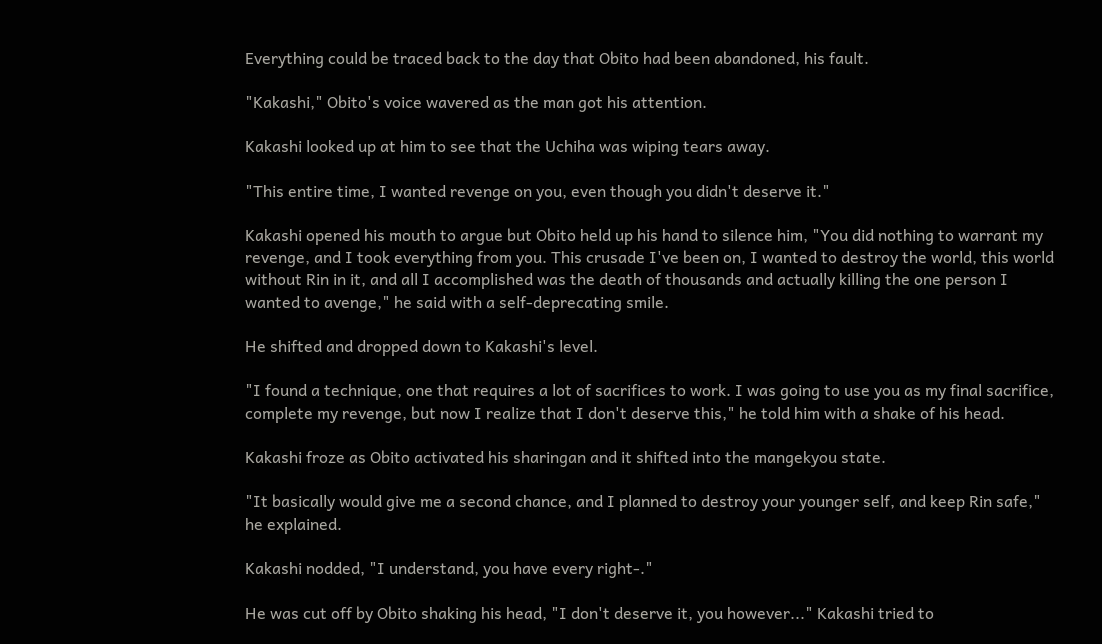Everything could be traced back to the day that Obito had been abandoned, his fault.

"Kakashi," Obito's voice wavered as the man got his attention.

Kakashi looked up at him to see that the Uchiha was wiping tears away.

"This entire time, I wanted revenge on you, even though you didn't deserve it."

Kakashi opened his mouth to argue but Obito held up his hand to silence him, "You did nothing to warrant my revenge, and I took everything from you. This crusade I've been on, I wanted to destroy the world, this world without Rin in it, and all I accomplished was the death of thousands and actually killing the one person I wanted to avenge," he said with a self-deprecating smile.

He shifted and dropped down to Kakashi's level.

"I found a technique, one that requires a lot of sacrifices to work. I was going to use you as my final sacrifice, complete my revenge, but now I realize that I don't deserve this," he told him with a shake of his head.

Kakashi froze as Obito activated his sharingan and it shifted into the mangekyou state.

"It basically would give me a second chance, and I planned to destroy your younger self, and keep Rin safe," he explained.

Kakashi nodded, "I understand, you have every right-."

He was cut off by Obito shaking his head, "I don't deserve it, you however..." Kakashi tried to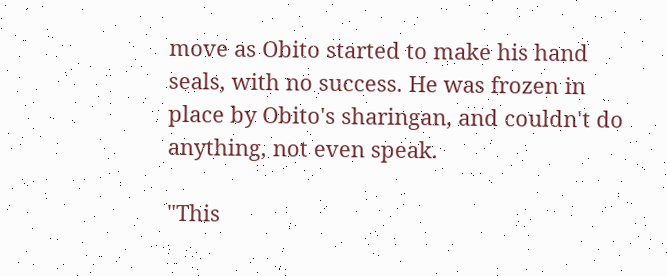move as Obito started to make his hand seals, with no success. He was frozen in place by Obito's sharingan, and couldn't do anything, not even speak.

"This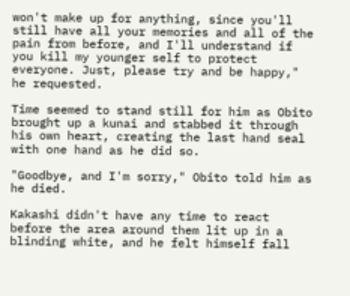won't make up for anything, since you'll still have all your memories and all of the pain from before, and I'll understand if you kill my younger self to protect everyone. Just, please try and be happy," he requested.

Time seemed to stand still for him as Obito brought up a kunai and stabbed it through his own heart, creating the last hand seal with one hand as he did so.

"Goodbye, and I'm sorry," Obito told him as he died.

Kakashi didn't have any time to react before the area around them lit up in a blinding white, and he felt himself fall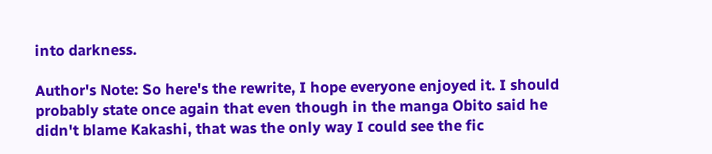into darkness.

Author's Note: So here's the rewrite, I hope everyone enjoyed it. I should probably state once again that even though in the manga Obito said he didn't blame Kakashi, that was the only way I could see the fic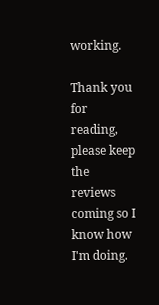working.

Thank you for reading, please keep the reviews coming so I know how I'm doing.